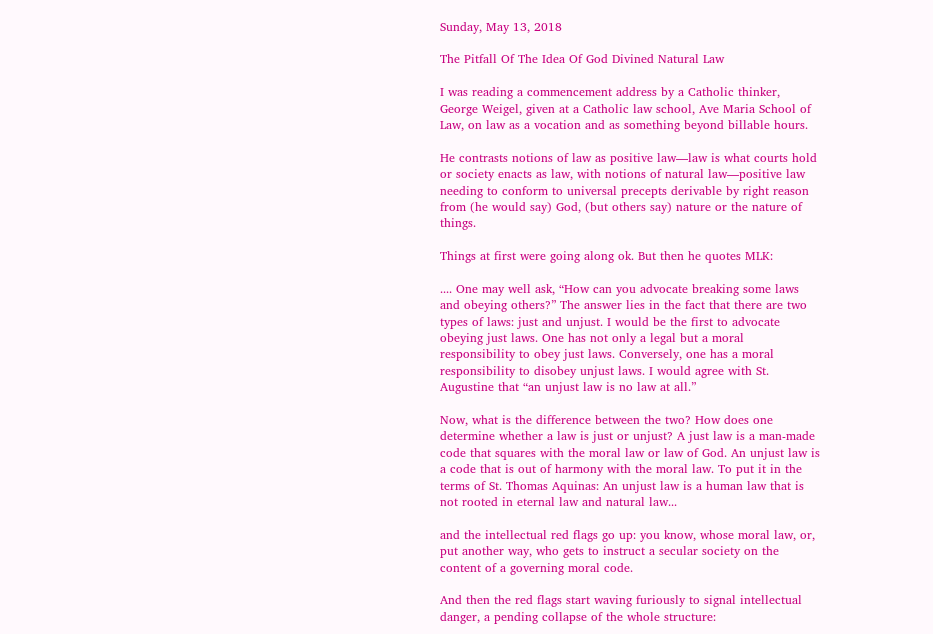Sunday, May 13, 2018

The Pitfall Of The Idea Of God Divined Natural Law

I was reading a commencement address by a Catholic thinker, George Weigel, given at a Catholic law school, Ave Maria School of Law, on law as a vocation and as something beyond billable hours.

He contrasts notions of law as positive law—law is what courts hold or society enacts as law, with notions of natural law—positive law needing to conform to universal precepts derivable by right reason from (he would say) God, (but others say) nature or the nature of things.

Things at first were going along ok. But then he quotes MLK:

.... One may well ask, “How can you advocate breaking some laws and obeying others?” The answer lies in the fact that there are two types of laws: just and unjust. I would be the first to advocate obeying just laws. One has not only a legal but a moral responsibility to obey just laws. Conversely, one has a moral responsibility to disobey unjust laws. I would agree with St. Augustine that “an unjust law is no law at all.”

Now, what is the difference between the two? How does one determine whether a law is just or unjust? A just law is a man-made code that squares with the moral law or law of God. An unjust law is a code that is out of harmony with the moral law. To put it in the terms of St. Thomas Aquinas: An unjust law is a human law that is not rooted in eternal law and natural law...

and the intellectual red flags go up: you know, whose moral law, or, put another way, who gets to instruct a secular society on the content of a governing moral code.

And then the red flags start waving furiously to signal intellectual danger, a pending collapse of the whole structure: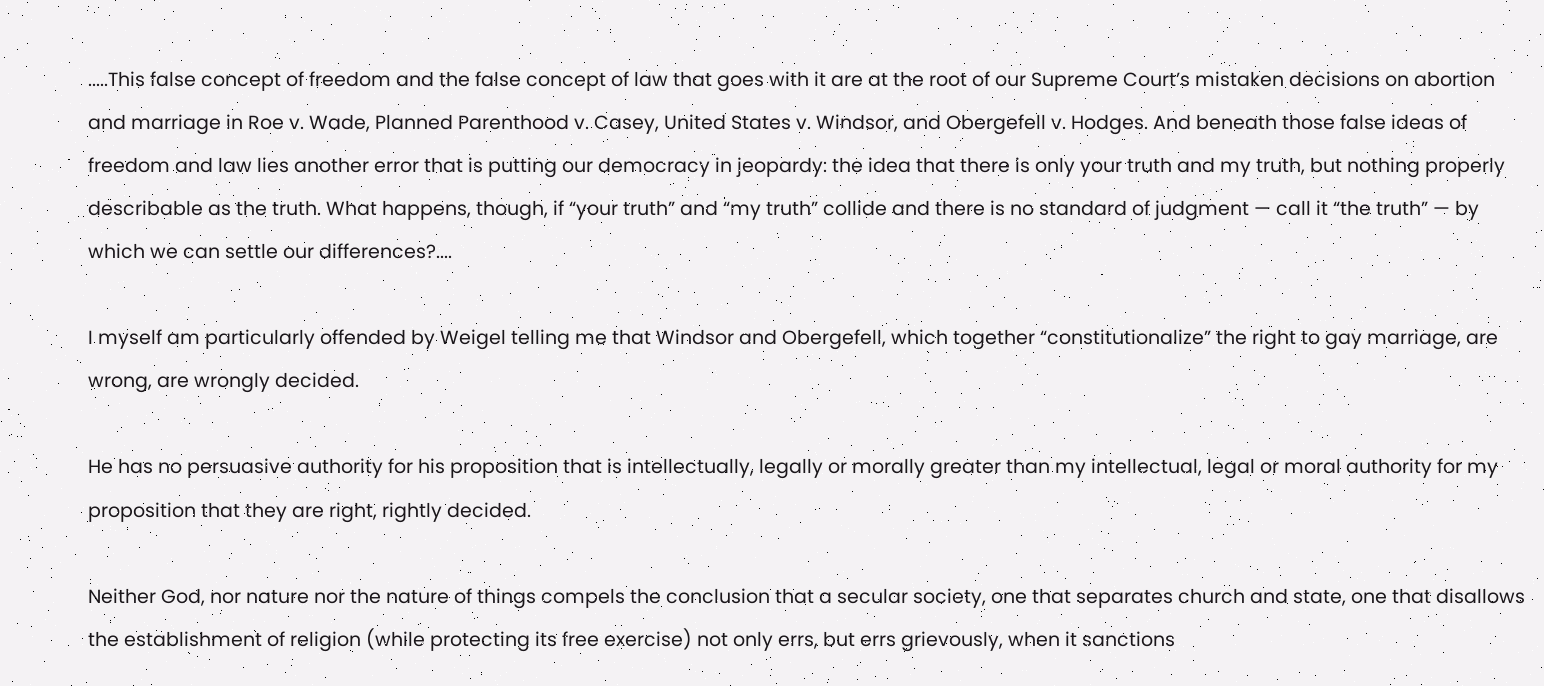.....This false concept of freedom and the false concept of law that goes with it are at the root of our Supreme Court’s mistaken decisions on abortion and marriage in Roe v. Wade, Planned Parenthood v. Casey, United States v. Windsor, and Obergefell v. Hodges. And beneath those false ideas of freedom and law lies another error that is putting our democracy in jeopardy: the idea that there is only your truth and my truth, but nothing properly describable as the truth. What happens, though, if “your truth” and “my truth” collide and there is no standard of judgment — call it “the truth” — by which we can settle our differences?....

I myself am particularly offended by Weigel telling me that Windsor and Obergefell, which together “constitutionalize” the right to gay marriage, are wrong, are wrongly decided.

He has no persuasive authority for his proposition that is intellectually, legally or morally greater than my intellectual, legal or moral authority for my proposition that they are right, rightly decided.

Neither God, nor nature nor the nature of things compels the conclusion that a secular society, one that separates church and state, one that disallows the establishment of religion (while protecting its free exercise) not only errs, but errs grievously, when it sanctions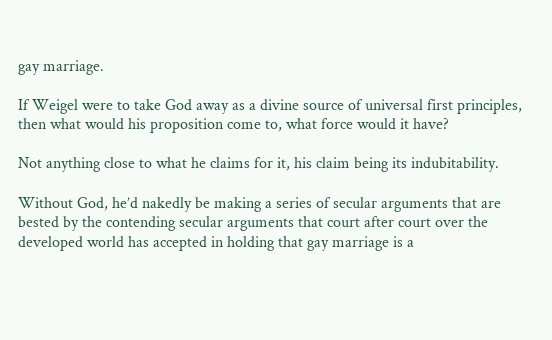gay marriage.

If Weigel were to take God away as a divine source of universal first principles, then what would his proposition come to, what force would it have?

Not anything close to what he claims for it, his claim being its indubitability.

Without God, he’d nakedly be making a series of secular arguments that are bested by the contending secular arguments that court after court over the developed world has accepted in holding that gay marriage is a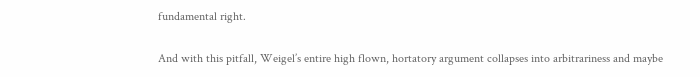fundamental right.

And with this pitfall, Weigel’s entire high flown, hortatory argument collapses into arbitrariness and maybe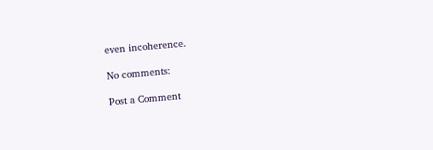even incoherence.

No comments:

Post a Comment